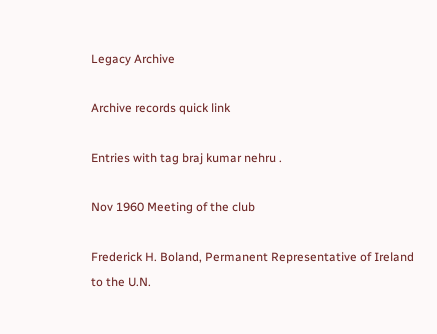Legacy Archive

Archive records quick link

Entries with tag braj kumar nehru .

Nov 1960 Meeting of the club

Frederick H. Boland, Permanent Representative of Ireland to the U.N.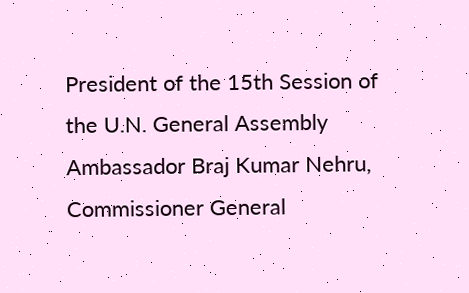President of the 15th Session of the U.N. General Assembly
Ambassador Braj Kumar Nehru, Commissioner General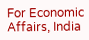For Economic Affairs, India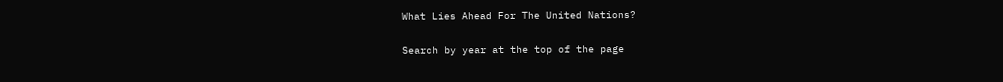What Lies Ahead For The United Nations?

Search by year at the top of the page